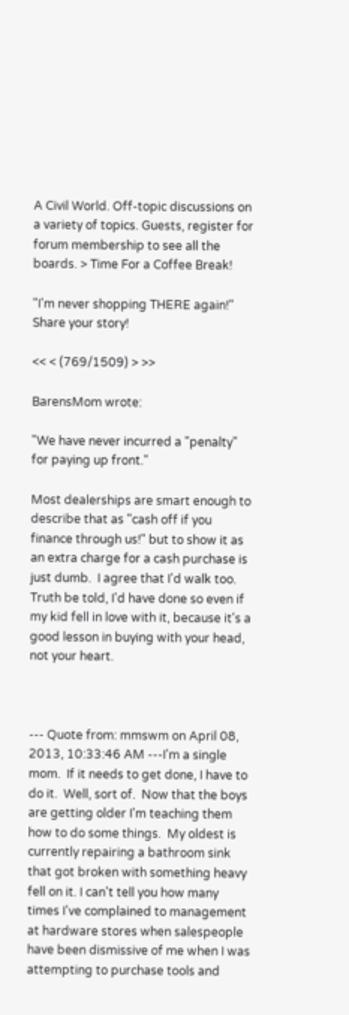A Civil World. Off-topic discussions on a variety of topics. Guests, register for forum membership to see all the boards. > Time For a Coffee Break!

"I'm never shopping THERE again!" Share your story!

<< < (769/1509) > >>

BarensMom wrote:

"We have never incurred a "penalty" for paying up front."

Most dealerships are smart enough to describe that as "cash off if you finance through us!" but to show it as an extra charge for a cash purchase is just dumb.  I agree that I'd walk too.  Truth be told, I'd have done so even if my kid fell in love with it, because it's a good lesson in buying with your head, not your heart.



--- Quote from: mmswm on April 08, 2013, 10:33:46 AM ---I'm a single mom.  If it needs to get done, I have to do it.  Well, sort of.  Now that the boys are getting older I'm teaching them how to do some things.  My oldest is currently repairing a bathroom sink that got broken with something heavy fell on it. I can't tell you how many times I've complained to management at hardware stores when salespeople have been dismissive of me when I was attempting to purchase tools and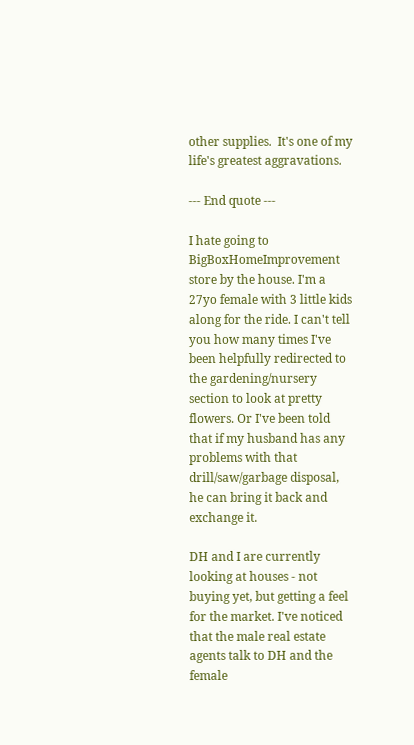other supplies.  It's one of my life's greatest aggravations.

--- End quote ---

I hate going to BigBoxHomeImprovement store by the house. I'm a 27yo female with 3 little kids along for the ride. I can't tell you how many times I've been helpfully redirected to the gardening/nursery section to look at pretty flowers. Or I've been told that if my husband has any problems with that drill/saw/garbage disposal, he can bring it back and exchange it.

DH and I are currently looking at houses - not buying yet, but getting a feel for the market. I've noticed that the male real estate agents talk to DH and the female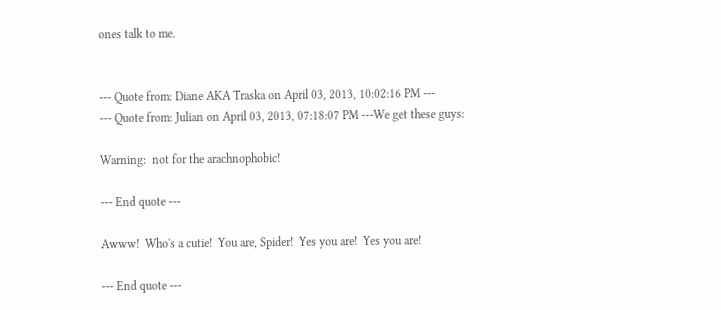ones talk to me.


--- Quote from: Diane AKA Traska on April 03, 2013, 10:02:16 PM ---
--- Quote from: Julian on April 03, 2013, 07:18:07 PM ---We get these guys:

Warning:  not for the arachnophobic!

--- End quote ---

Awww!  Who's a cutie!  You are, Spider!  Yes you are!  Yes you are!

--- End quote ---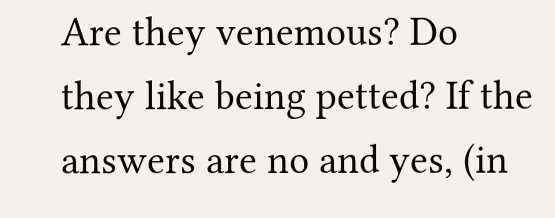Are they venemous? Do they like being petted? If the answers are no and yes, (in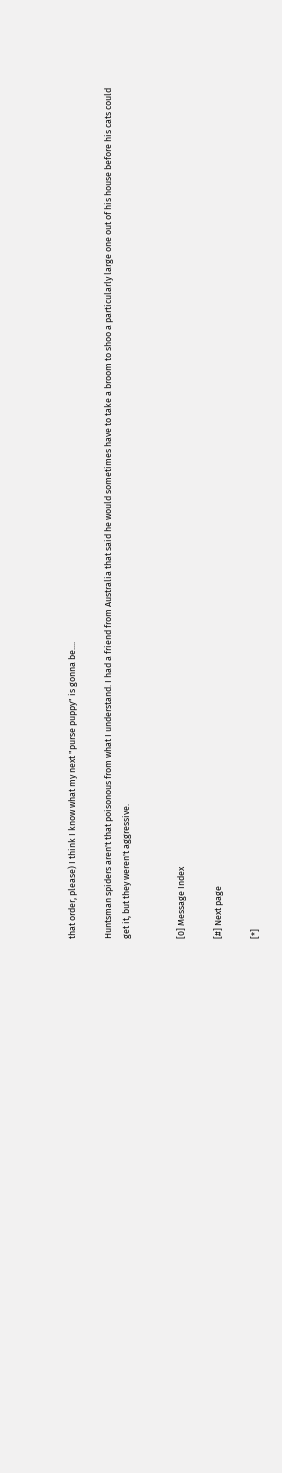that order, please) I think I know what my next "purse puppy" is gonna be....

Huntsman spiders aren't that poisonous from what I understand. I had a friend from Australia that said he would sometimes have to take a broom to shoo a particularly large one out of his house before his cats could get it, but they weren't aggressive.


[0] Message Index

[#] Next page

[*]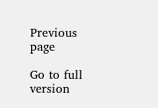Previous page

Go to full version